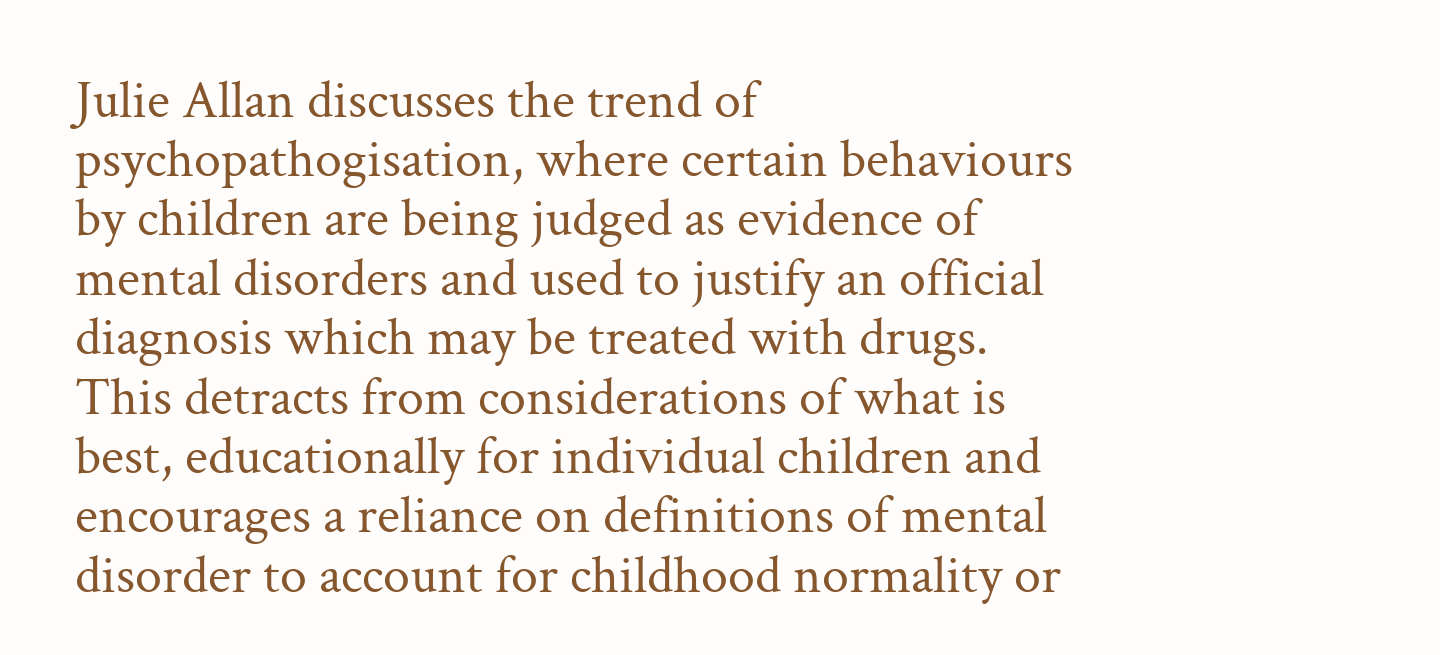Julie Allan discusses the trend of psychopathogisation, where certain behaviours by children are being judged as evidence of mental disorders and used to justify an official diagnosis which may be treated with drugs. This detracts from considerations of what is best, educationally for individual children and encourages a reliance on definitions of mental disorder to account for childhood normality or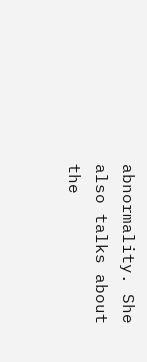abnormality. She also talks about the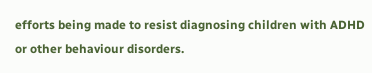efforts being made to resist diagnosing children with ADHD or other behaviour disorders.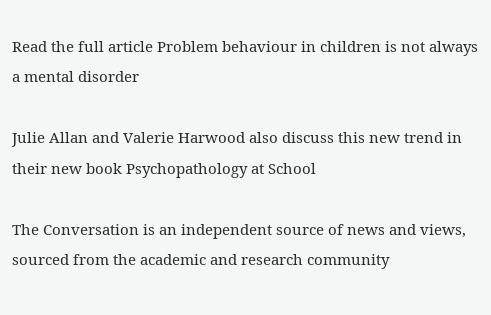Read the full article Problem behaviour in children is not always a mental disorder

Julie Allan and Valerie Harwood also discuss this new trend in their new book Psychopathology at School

The Conversation is an independent source of news and views, sourced from the academic and research community